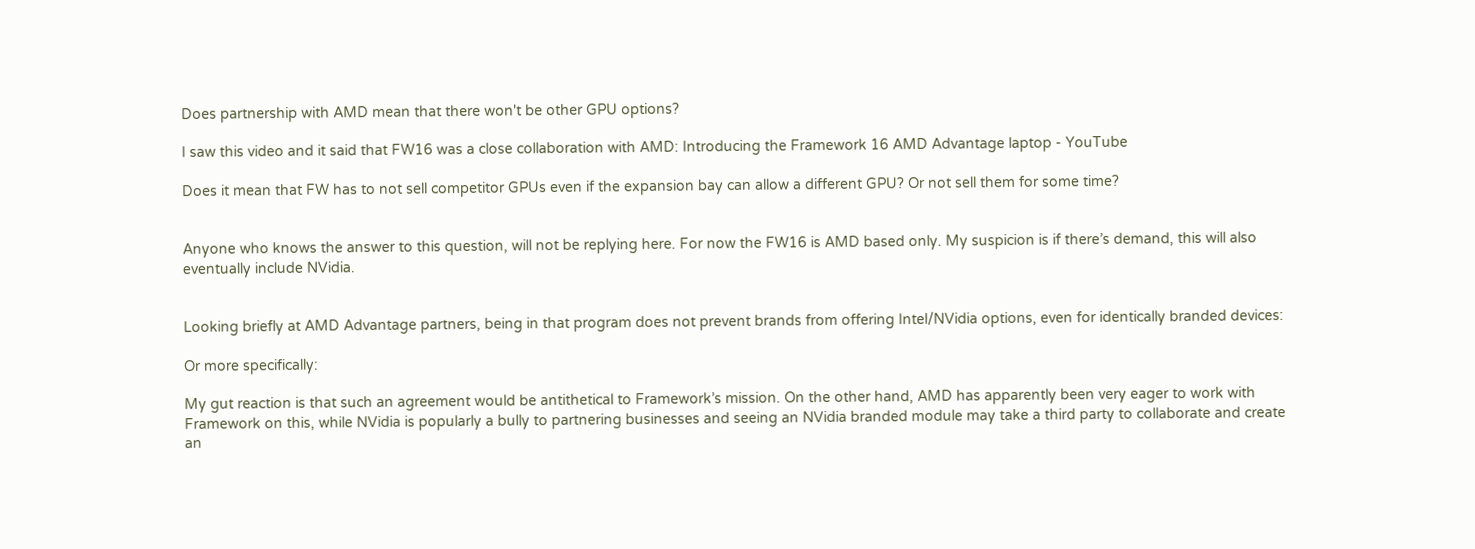Does partnership with AMD mean that there won't be other GPU options?

I saw this video and it said that FW16 was a close collaboration with AMD: Introducing the Framework 16 AMD Advantage laptop - YouTube

Does it mean that FW has to not sell competitor GPUs even if the expansion bay can allow a different GPU? Or not sell them for some time?


Anyone who knows the answer to this question, will not be replying here. For now the FW16 is AMD based only. My suspicion is if there’s demand, this will also eventually include NVidia.


Looking briefly at AMD Advantage partners, being in that program does not prevent brands from offering Intel/NVidia options, even for identically branded devices:

Or more specifically:

My gut reaction is that such an agreement would be antithetical to Framework’s mission. On the other hand, AMD has apparently been very eager to work with Framework on this, while NVidia is popularly a bully to partnering businesses and seeing an NVidia branded module may take a third party to collaborate and create an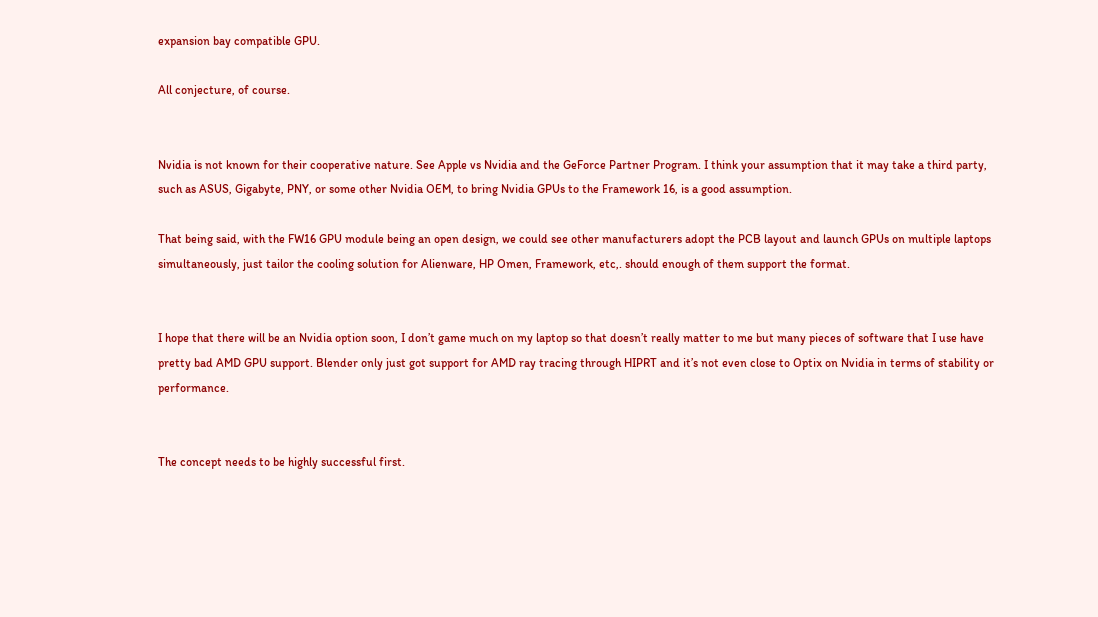expansion bay compatible GPU.

All conjecture, of course.


Nvidia is not known for their cooperative nature. See Apple vs Nvidia and the GeForce Partner Program. I think your assumption that it may take a third party, such as ASUS, Gigabyte, PNY, or some other Nvidia OEM, to bring Nvidia GPUs to the Framework 16, is a good assumption.

That being said, with the FW16 GPU module being an open design, we could see other manufacturers adopt the PCB layout and launch GPUs on multiple laptops simultaneously, just tailor the cooling solution for Alienware, HP Omen, Framework, etc,. should enough of them support the format.


I hope that there will be an Nvidia option soon, I don’t game much on my laptop so that doesn’t really matter to me but many pieces of software that I use have pretty bad AMD GPU support. Blender only just got support for AMD ray tracing through HIPRT and it’s not even close to Optix on Nvidia in terms of stability or performance.


The concept needs to be highly successful first.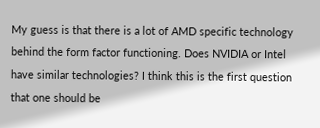My guess is that there is a lot of AMD specific technology behind the form factor functioning. Does NVIDIA or Intel have similar technologies? I think this is the first question that one should be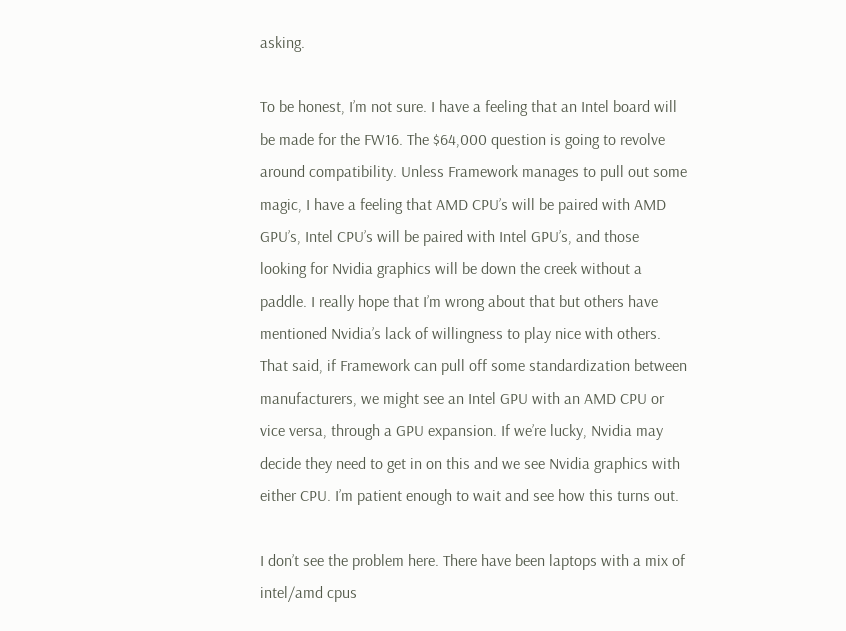asking.

To be honest, I’m not sure. I have a feeling that an Intel board will be made for the FW16. The $64,000 question is going to revolve around compatibility. Unless Framework manages to pull out some magic, I have a feeling that AMD CPU’s will be paired with AMD GPU’s, Intel CPU’s will be paired with Intel GPU’s, and those looking for Nvidia graphics will be down the creek without a paddle. I really hope that I’m wrong about that but others have mentioned Nvidia’s lack of willingness to play nice with others. That said, if Framework can pull off some standardization between manufacturers, we might see an Intel GPU with an AMD CPU or vice versa, through a GPU expansion. If we’re lucky, Nvidia may decide they need to get in on this and we see Nvidia graphics with either CPU. I’m patient enough to wait and see how this turns out.

I don’t see the problem here. There have been laptops with a mix of intel/amd cpus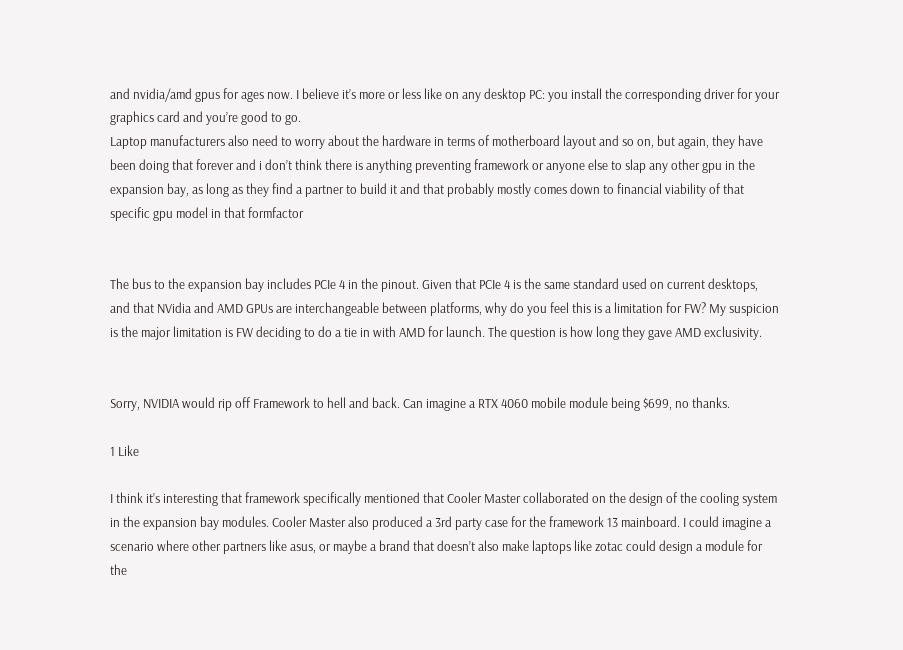and nvidia/amd gpus for ages now. I believe it’s more or less like on any desktop PC: you install the corresponding driver for your graphics card and you’re good to go.
Laptop manufacturers also need to worry about the hardware in terms of motherboard layout and so on, but again, they have been doing that forever and i don’t think there is anything preventing framework or anyone else to slap any other gpu in the expansion bay, as long as they find a partner to build it and that probably mostly comes down to financial viability of that specific gpu model in that formfactor


The bus to the expansion bay includes PCIe 4 in the pinout. Given that PCIe 4 is the same standard used on current desktops, and that NVidia and AMD GPUs are interchangeable between platforms, why do you feel this is a limitation for FW? My suspicion is the major limitation is FW deciding to do a tie in with AMD for launch. The question is how long they gave AMD exclusivity.


Sorry, NVIDIA would rip off Framework to hell and back. Can imagine a RTX 4060 mobile module being $699, no thanks.

1 Like

I think it’s interesting that framework specifically mentioned that Cooler Master collaborated on the design of the cooling system in the expansion bay modules. Cooler Master also produced a 3rd party case for the framework 13 mainboard. I could imagine a scenario where other partners like asus, or maybe a brand that doesn’t also make laptops like zotac could design a module for the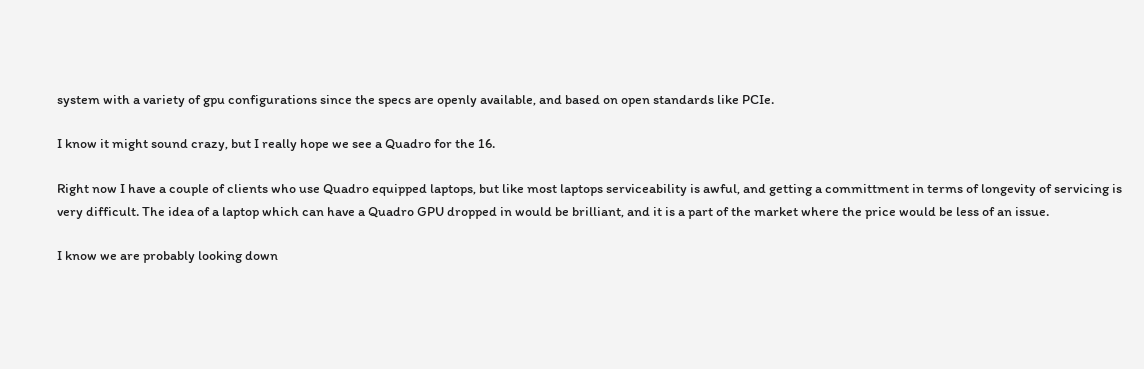system with a variety of gpu configurations since the specs are openly available, and based on open standards like PCIe.

I know it might sound crazy, but I really hope we see a Quadro for the 16.

Right now I have a couple of clients who use Quadro equipped laptops, but like most laptops serviceability is awful, and getting a committment in terms of longevity of servicing is very difficult. The idea of a laptop which can have a Quadro GPU dropped in would be brilliant, and it is a part of the market where the price would be less of an issue.

I know we are probably looking down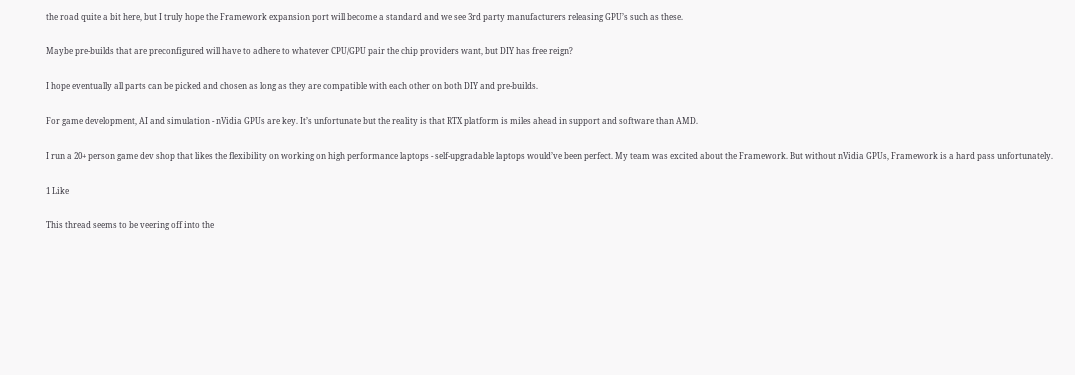the road quite a bit here, but I truly hope the Framework expansion port will become a standard and we see 3rd party manufacturers releasing GPU’s such as these.

Maybe pre-builds that are preconfigured will have to adhere to whatever CPU/GPU pair the chip providers want, but DIY has free reign?

I hope eventually all parts can be picked and chosen as long as they are compatible with each other on both DIY and pre-builds.

For game development, AI and simulation - nVidia GPUs are key. It’s unfortunate but the reality is that RTX platform is miles ahead in support and software than AMD.

I run a 20+ person game dev shop that likes the flexibility on working on high performance laptops - self-upgradable laptops would’ve been perfect. My team was excited about the Framework. But without nVidia GPUs, Framework is a hard pass unfortunately.

1 Like

This thread seems to be veering off into the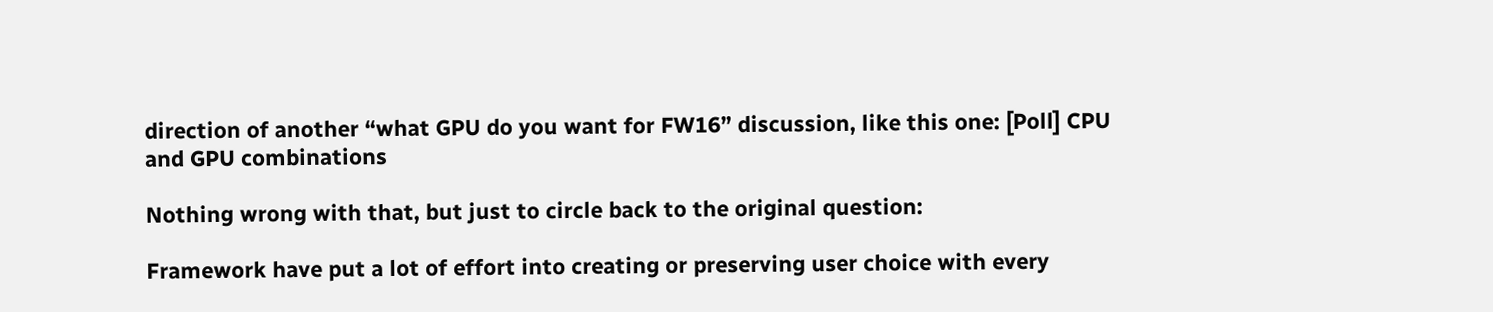direction of another “what GPU do you want for FW16” discussion, like this one: [Poll] CPU and GPU combinations

Nothing wrong with that, but just to circle back to the original question:

Framework have put a lot of effort into creating or preserving user choice with every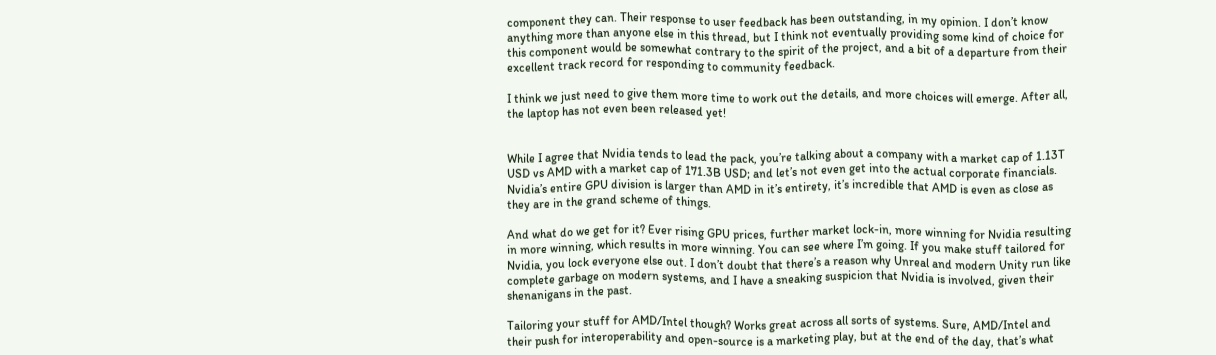component they can. Their response to user feedback has been outstanding, in my opinion. I don’t know anything more than anyone else in this thread, but I think not eventually providing some kind of choice for this component would be somewhat contrary to the spirit of the project, and a bit of a departure from their excellent track record for responding to community feedback.

I think we just need to give them more time to work out the details, and more choices will emerge. After all, the laptop has not even been released yet!


While I agree that Nvidia tends to lead the pack, you’re talking about a company with a market cap of 1.13T USD vs AMD with a market cap of 171.3B USD; and let’s not even get into the actual corporate financials. Nvidia’s entire GPU division is larger than AMD in it’s entirety, it’s incredible that AMD is even as close as they are in the grand scheme of things.

And what do we get for it? Ever rising GPU prices, further market lock-in, more winning for Nvidia resulting in more winning, which results in more winning. You can see where I’m going. If you make stuff tailored for Nvidia, you lock everyone else out. I don’t doubt that there’s a reason why Unreal and modern Unity run like complete garbage on modern systems, and I have a sneaking suspicion that Nvidia is involved, given their shenanigans in the past.

Tailoring your stuff for AMD/Intel though? Works great across all sorts of systems. Sure, AMD/Intel and their push for interoperability and open-source is a marketing play, but at the end of the day, that’s what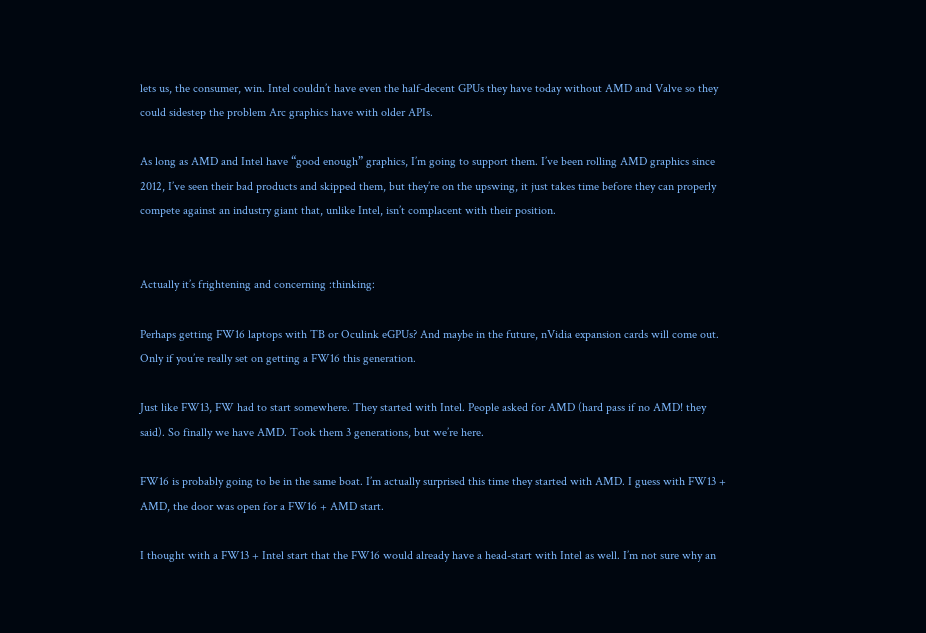lets us, the consumer, win. Intel couldn’t have even the half-decent GPUs they have today without AMD and Valve so they could sidestep the problem Arc graphics have with older APIs.

As long as AMD and Intel have “good enough” graphics, I’m going to support them. I’ve been rolling AMD graphics since 2012, I’ve seen their bad products and skipped them, but they’re on the upswing, it just takes time before they can properly compete against an industry giant that, unlike Intel, isn’t complacent with their position.


Actually it’s frightening and concerning :thinking:

Perhaps getting FW16 laptops with TB or Oculink eGPUs? And maybe in the future, nVidia expansion cards will come out. Only if you’re really set on getting a FW16 this generation.

Just like FW13, FW had to start somewhere. They started with Intel. People asked for AMD (hard pass if no AMD! they said). So finally we have AMD. Took them 3 generations, but we’re here.

FW16 is probably going to be in the same boat. I’m actually surprised this time they started with AMD. I guess with FW13 + AMD, the door was open for a FW16 + AMD start.

I thought with a FW13 + Intel start that the FW16 would already have a head-start with Intel as well. I’m not sure why an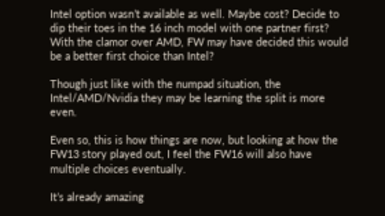Intel option wasn’t available as well. Maybe cost? Decide to dip their toes in the 16 inch model with one partner first? With the clamor over AMD, FW may have decided this would be a better first choice than Intel?

Though just like with the numpad situation, the Intel/AMD/Nvidia they may be learning the split is more even.

Even so, this is how things are now, but looking at how the FW13 story played out, I feel the FW16 will also have multiple choices eventually.

It’s already amazing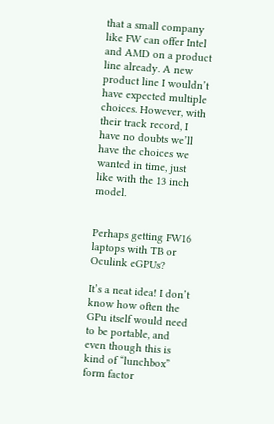that a small company like FW can offer Intel and AMD on a product line already. A new product line I wouldn’t have expected multiple choices. However, with their track record, I have no doubts we’ll have the choices we wanted in time, just like with the 13 inch model.


Perhaps getting FW16 laptops with TB or Oculink eGPUs?

It’s a neat idea! I don’t know how often the GPu itself would need to be portable, and even though this is kind of “lunchbox” form factor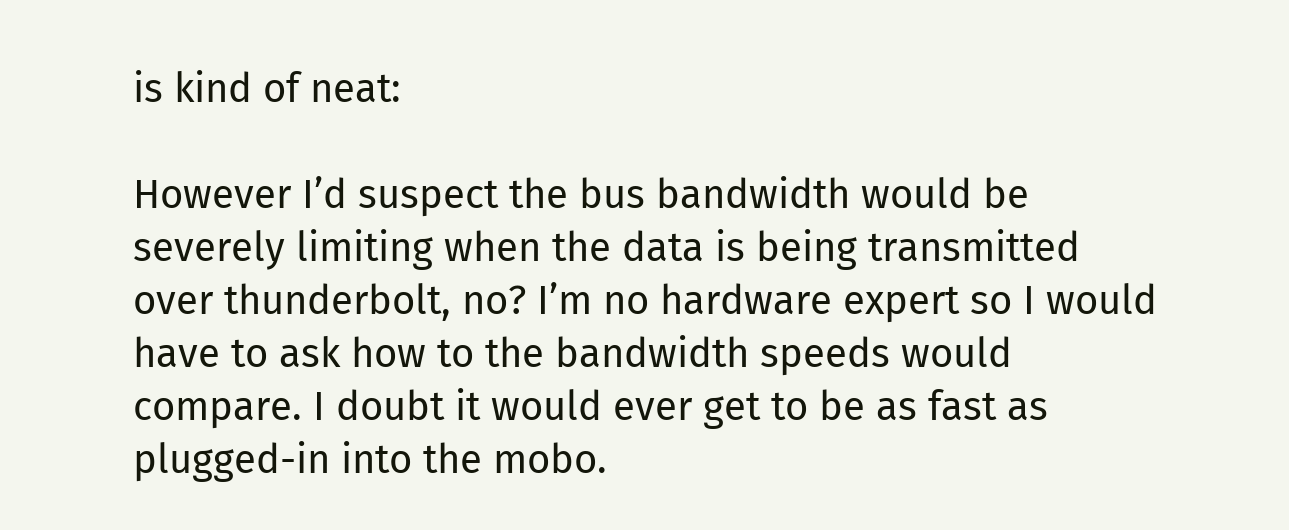is kind of neat:

However I’d suspect the bus bandwidth would be severely limiting when the data is being transmitted over thunderbolt, no? I’m no hardware expert so I would have to ask how to the bandwidth speeds would compare. I doubt it would ever get to be as fast as plugged-in into the mobo.